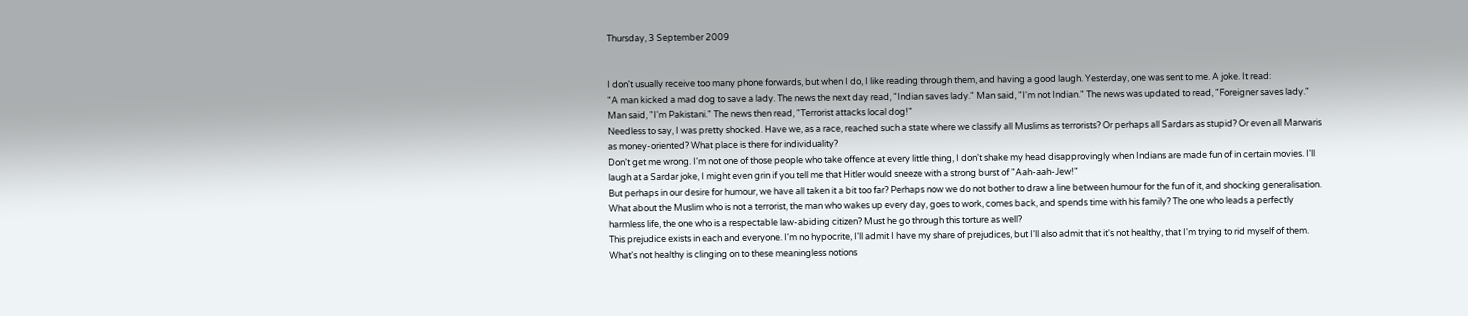Thursday, 3 September 2009


I don't usually receive too many phone forwards, but when I do, I like reading through them, and having a good laugh. Yesterday, one was sent to me. A joke. It read:
"A man kicked a mad dog to save a lady. The news the next day read, "Indian saves lady." Man said, "I'm not Indian." The news was updated to read, "Foreigner saves lady." Man said, "I'm Pakistani." The news then read, "Terrorist attacks local dog!"
Needless to say, I was pretty shocked. Have we, as a race, reached such a state where we classify all Muslims as terrorists? Or perhaps all Sardars as stupid? Or even all Marwaris as money-oriented? What place is there for individuality?
Don't get me wrong. I'm not one of those people who take offence at every little thing, I don't shake my head disapprovingly when Indians are made fun of in certain movies. I'll laugh at a Sardar joke, I might even grin if you tell me that Hitler would sneeze with a strong burst of "Aah-aah-Jew!"
But perhaps in our desire for humour, we have all taken it a bit too far? Perhaps now we do not bother to draw a line between humour for the fun of it, and shocking generalisation. What about the Muslim who is not a terrorist, the man who wakes up every day, goes to work, comes back, and spends time with his family? The one who leads a perfectly harmless life, the one who is a respectable law-abiding citizen? Must he go through this torture as well?
This prejudice exists in each and everyone. I'm no hypocrite, I'll admit I have my share of prejudices, but I'll also admit that it's not healthy, that I'm trying to rid myself of them. What's not healthy is clinging on to these meaningless notions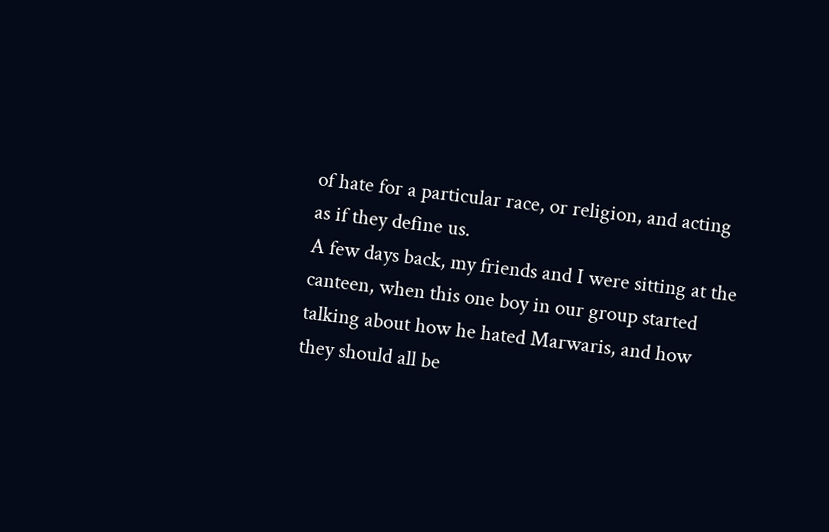of hate for a particular race, or religion, and acting as if they define us.
A few days back, my friends and I were sitting at the canteen, when this one boy in our group started talking about how he hated Marwaris, and how they should all be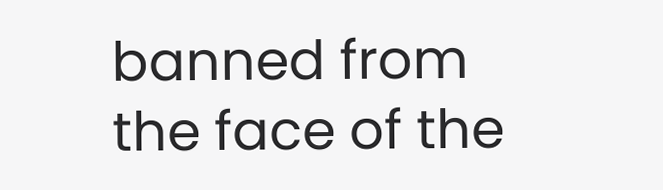banned from the face of the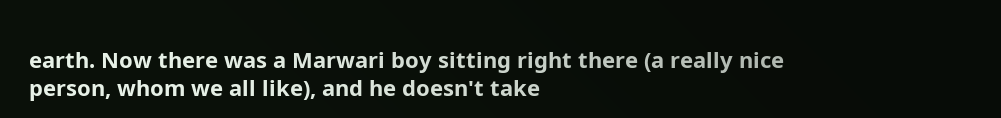earth. Now there was a Marwari boy sitting right there (a really nice person, whom we all like), and he doesn't take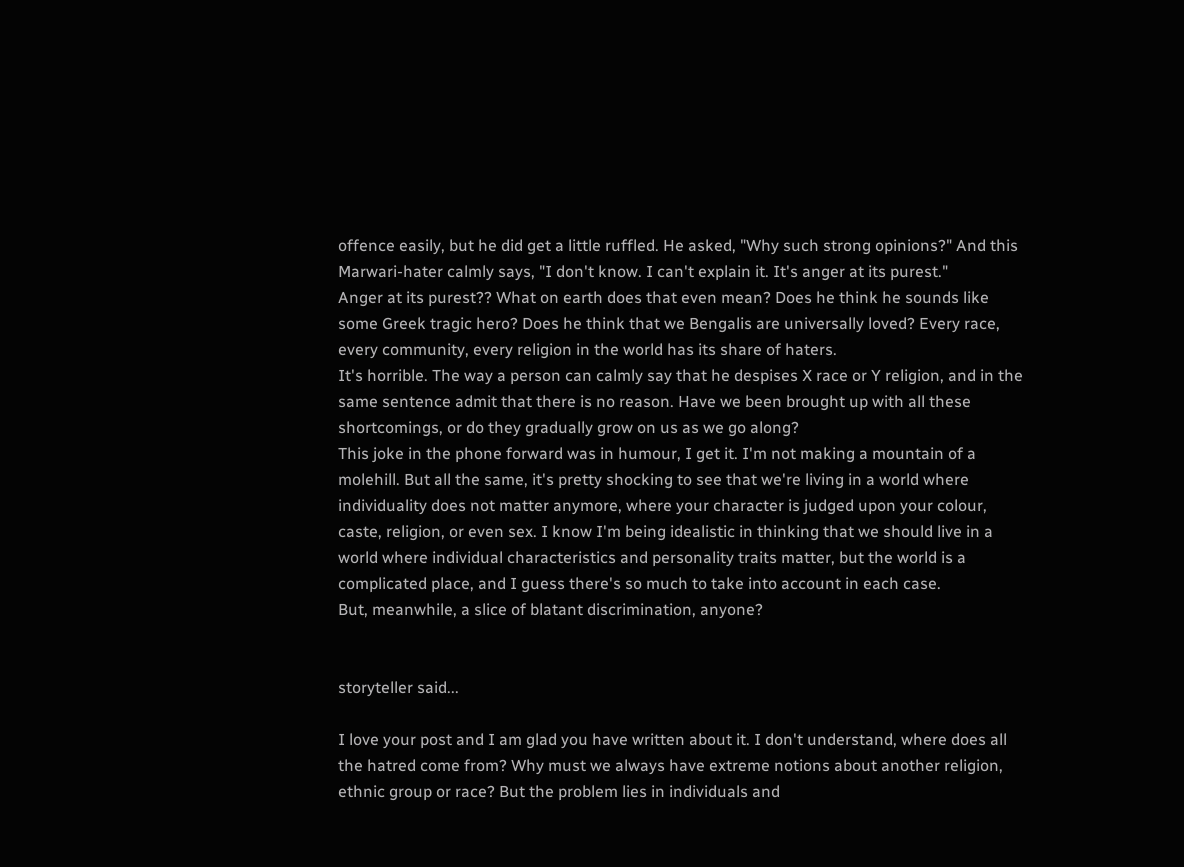offence easily, but he did get a little ruffled. He asked, "Why such strong opinions?" And this Marwari-hater calmly says, "I don't know. I can't explain it. It's anger at its purest."
Anger at its purest?? What on earth does that even mean? Does he think he sounds like some Greek tragic hero? Does he think that we Bengalis are universally loved? Every race, every community, every religion in the world has its share of haters.
It's horrible. The way a person can calmly say that he despises X race or Y religion, and in the same sentence admit that there is no reason. Have we been brought up with all these shortcomings, or do they gradually grow on us as we go along?
This joke in the phone forward was in humour, I get it. I'm not making a mountain of a molehill. But all the same, it's pretty shocking to see that we're living in a world where individuality does not matter anymore, where your character is judged upon your colour, caste, religion, or even sex. I know I'm being idealistic in thinking that we should live in a world where individual characteristics and personality traits matter, but the world is a complicated place, and I guess there's so much to take into account in each case.
But, meanwhile, a slice of blatant discrimination, anyone?


storyteller said...

I love your post and I am glad you have written about it. I don't understand, where does all the hatred come from? Why must we always have extreme notions about another religion, ethnic group or race? But the problem lies in individuals and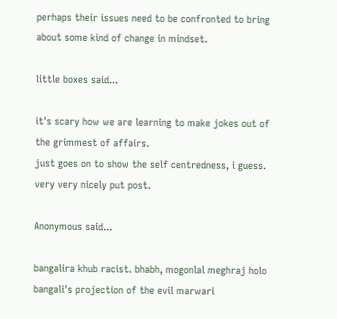perhaps their issues need to be confronted to bring about some kind of change in mindset.

little boxes said...

it's scary how we are learning to make jokes out of the grimmest of affairs.
just goes on to show the self centredness, i guess.
very very nicely put post.

Anonymous said...

bangalira khub racist. bhabh, mogonlal meghraj holo bangali's projection of the evil marwari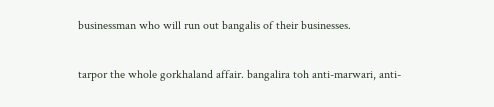businessman who will run out bangalis of their businesses.

tarpor the whole gorkhaland affair. bangalira toh anti-marwari, anti-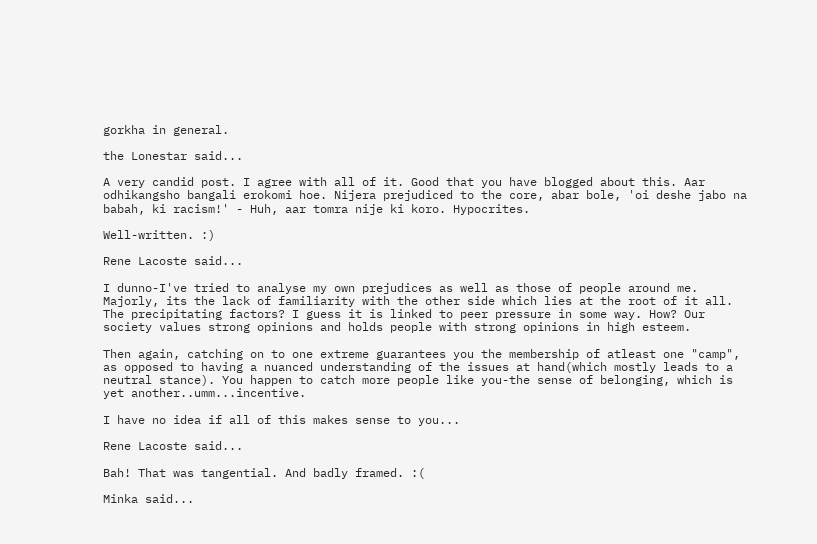gorkha in general.

the Lonestar said...

A very candid post. I agree with all of it. Good that you have blogged about this. Aar odhikangsho bangali erokomi hoe. Nijera prejudiced to the core, abar bole, 'oi deshe jabo na babah, ki racism!' - Huh, aar tomra nije ki koro. Hypocrites.

Well-written. :)

Rene Lacoste said...

I dunno-I've tried to analyse my own prejudices as well as those of people around me. Majorly, its the lack of familiarity with the other side which lies at the root of it all. The precipitating factors? I guess it is linked to peer pressure in some way. How? Our society values strong opinions and holds people with strong opinions in high esteem.

Then again, catching on to one extreme guarantees you the membership of atleast one "camp", as opposed to having a nuanced understanding of the issues at hand(which mostly leads to a neutral stance). You happen to catch more people like you-the sense of belonging, which is yet another..umm...incentive.

I have no idea if all of this makes sense to you...

Rene Lacoste said...

Bah! That was tangential. And badly framed. :(

Minka said...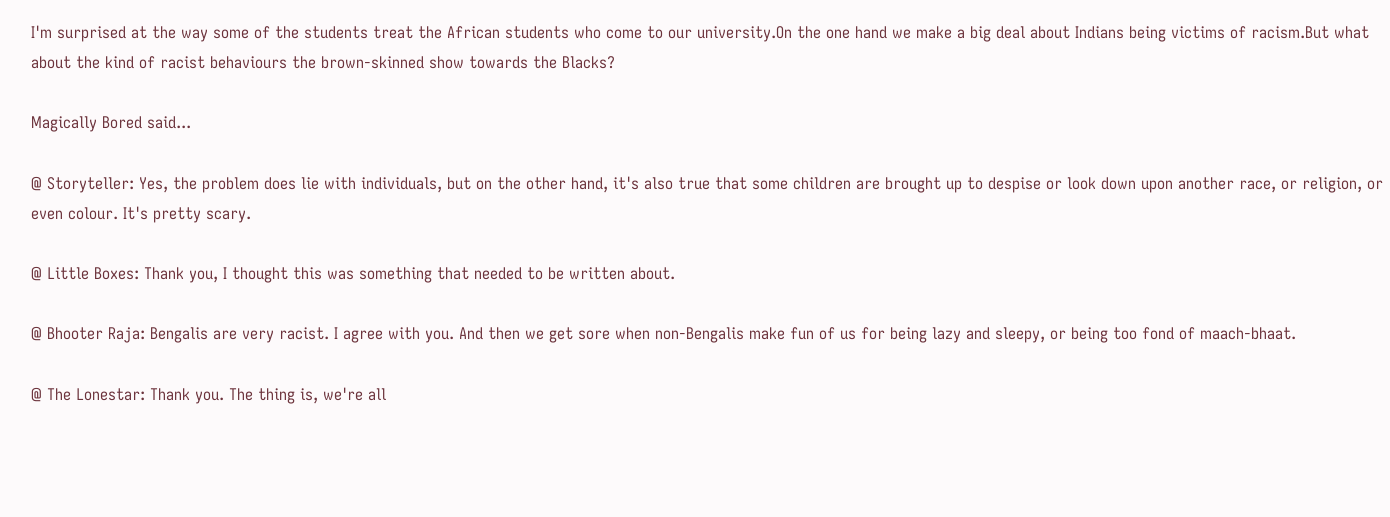I'm surprised at the way some of the students treat the African students who come to our university.On the one hand we make a big deal about Indians being victims of racism.But what about the kind of racist behaviours the brown-skinned show towards the Blacks?

Magically Bored said...

@ Storyteller: Yes, the problem does lie with individuals, but on the other hand, it's also true that some children are brought up to despise or look down upon another race, or religion, or even colour. It's pretty scary.

@ Little Boxes: Thank you, I thought this was something that needed to be written about.

@ Bhooter Raja: Bengalis are very racist. I agree with you. And then we get sore when non-Bengalis make fun of us for being lazy and sleepy, or being too fond of maach-bhaat.

@ The Lonestar: Thank you. The thing is, we're all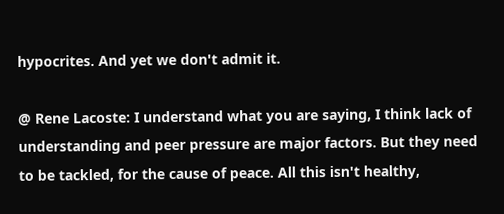hypocrites. And yet we don't admit it.

@ Rene Lacoste: I understand what you are saying, I think lack of understanding and peer pressure are major factors. But they need to be tackled, for the cause of peace. All this isn't healthy,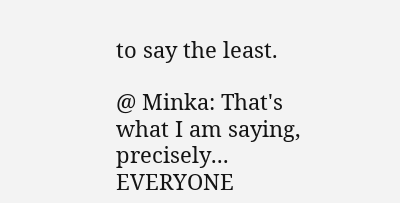to say the least.

@ Minka: That's what I am saying, precisely... EVERYONE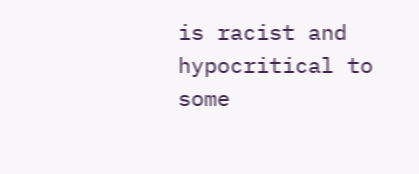is racist and hypocritical to some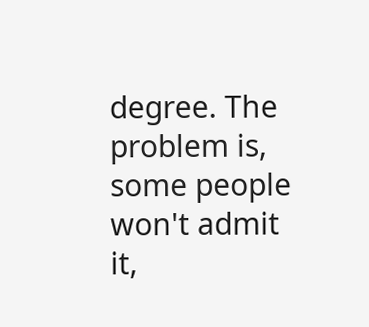degree. The problem is, some people won't admit it,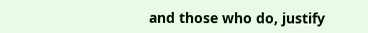and those who do, justify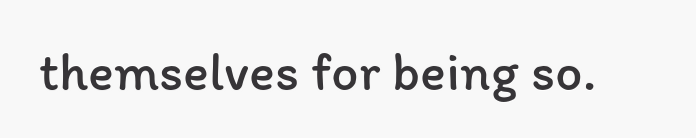themselves for being so.